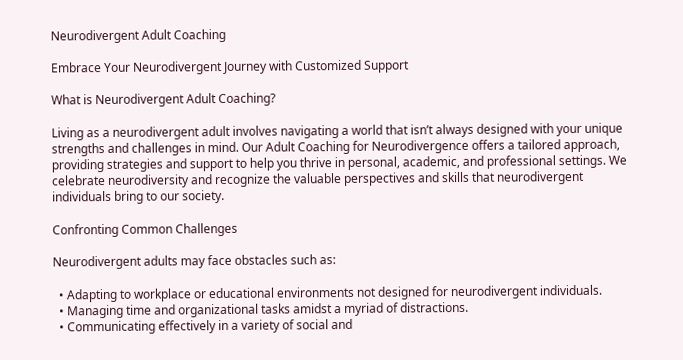Neurodivergent Adult Coaching

Embrace Your Neurodivergent Journey with Customized Support

What is Neurodivergent Adult Coaching?

Living as a neurodivergent adult involves navigating a world that isn’t always designed with your unique strengths and challenges in mind. Our Adult Coaching for Neurodivergence offers a tailored approach, providing strategies and support to help you thrive in personal, academic, and professional settings. We celebrate neurodiversity and recognize the valuable perspectives and skills that neurodivergent individuals bring to our society.

Confronting Common Challenges

Neurodivergent adults may face obstacles such as:

  • Adapting to workplace or educational environments not designed for neurodivergent individuals.
  • Managing time and organizational tasks amidst a myriad of distractions.
  • Communicating effectively in a variety of social and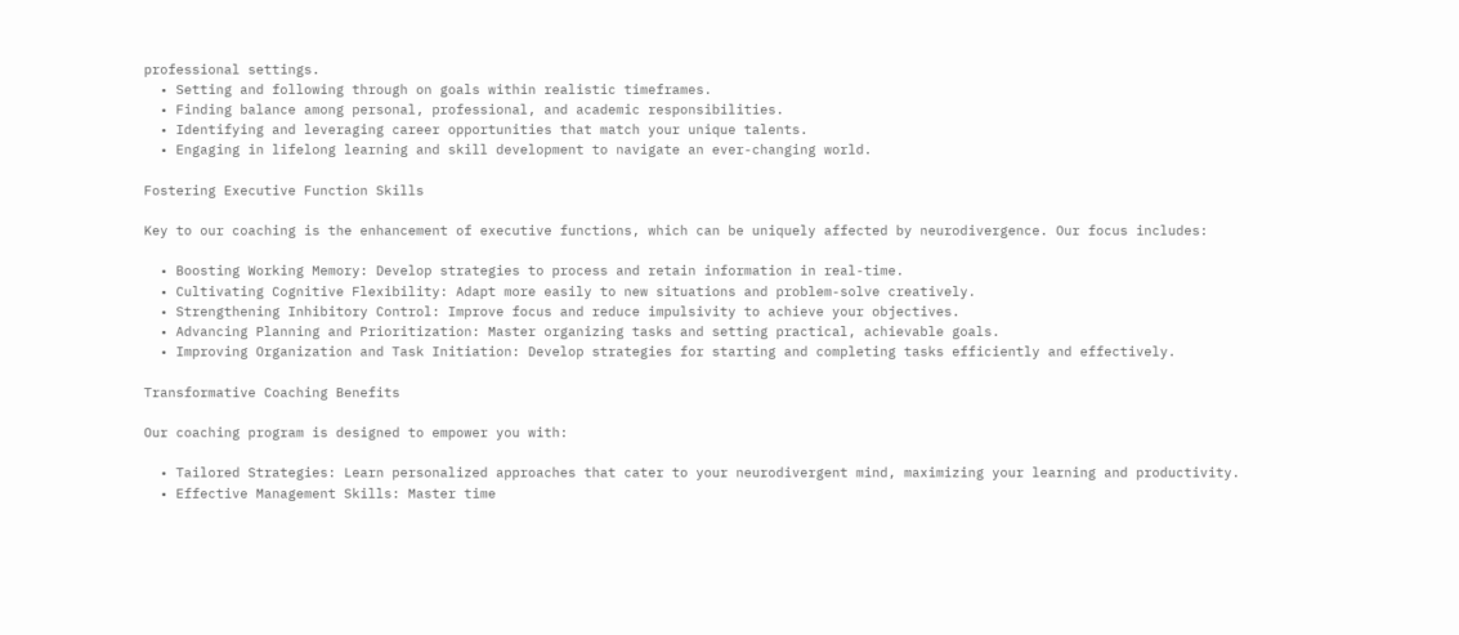professional settings.
  • Setting and following through on goals within realistic timeframes.
  • Finding balance among personal, professional, and academic responsibilities.
  • Identifying and leveraging career opportunities that match your unique talents.
  • Engaging in lifelong learning and skill development to navigate an ever-changing world.

Fostering Executive Function Skills

Key to our coaching is the enhancement of executive functions, which can be uniquely affected by neurodivergence. Our focus includes:

  • Boosting Working Memory: Develop strategies to process and retain information in real-time.
  • Cultivating Cognitive Flexibility: Adapt more easily to new situations and problem-solve creatively.
  • Strengthening Inhibitory Control: Improve focus and reduce impulsivity to achieve your objectives.
  • Advancing Planning and Prioritization: Master organizing tasks and setting practical, achievable goals.
  • Improving Organization and Task Initiation: Develop strategies for starting and completing tasks efficiently and effectively.

Transformative Coaching Benefits

Our coaching program is designed to empower you with:

  • Tailored Strategies: Learn personalized approaches that cater to your neurodivergent mind, maximizing your learning and productivity.
  • Effective Management Skills: Master time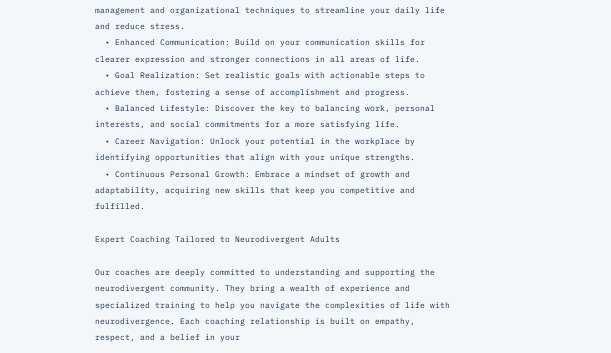management and organizational techniques to streamline your daily life and reduce stress.
  • Enhanced Communication: Build on your communication skills for clearer expression and stronger connections in all areas of life.
  • Goal Realization: Set realistic goals with actionable steps to achieve them, fostering a sense of accomplishment and progress.
  • Balanced Lifestyle: Discover the key to balancing work, personal interests, and social commitments for a more satisfying life.
  • Career Navigation: Unlock your potential in the workplace by identifying opportunities that align with your unique strengths.
  • Continuous Personal Growth: Embrace a mindset of growth and adaptability, acquiring new skills that keep you competitive and fulfilled.

Expert Coaching Tailored to Neurodivergent Adults

Our coaches are deeply committed to understanding and supporting the neurodivergent community. They bring a wealth of experience and specialized training to help you navigate the complexities of life with neurodivergence. Each coaching relationship is built on empathy, respect, and a belief in your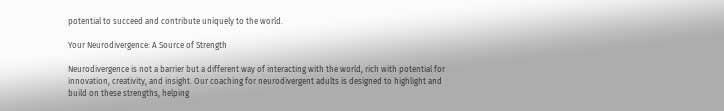potential to succeed and contribute uniquely to the world.

Your Neurodivergence: A Source of Strength

Neurodivergence is not a barrier but a different way of interacting with the world, rich with potential for innovation, creativity, and insight. Our coaching for neurodivergent adults is designed to highlight and build on these strengths, helping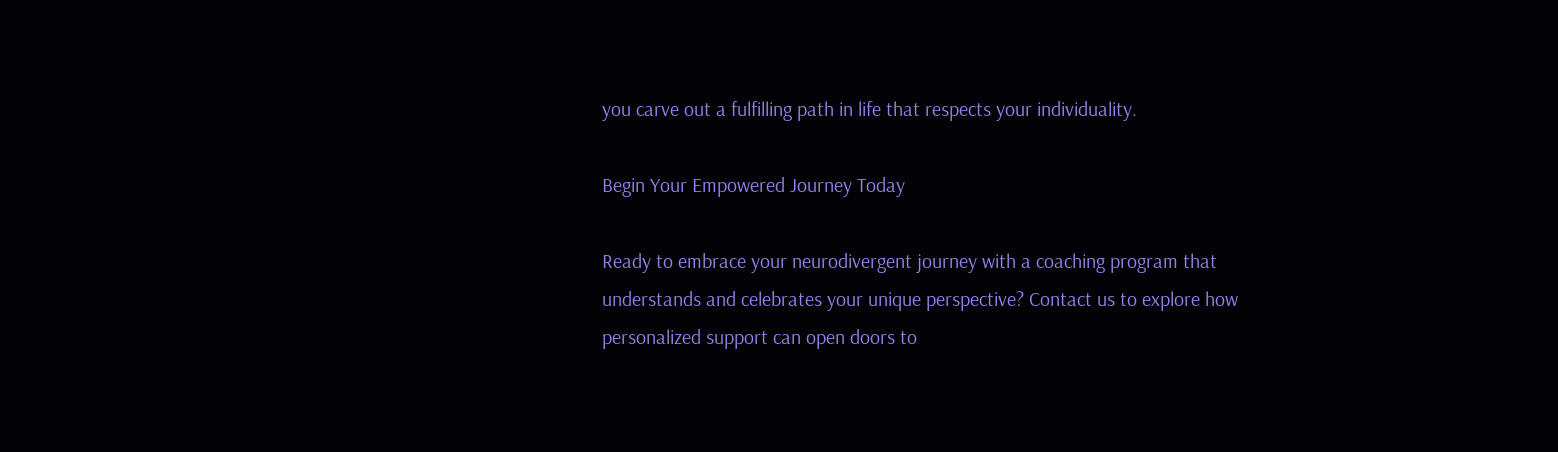you carve out a fulfilling path in life that respects your individuality.

Begin Your Empowered Journey Today

Ready to embrace your neurodivergent journey with a coaching program that understands and celebrates your unique perspective? Contact us to explore how personalized support can open doors to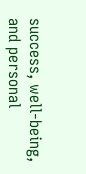success, well-being, and personal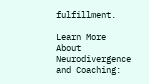fulfillment.

Learn More About Neurodivergence and Coaching: